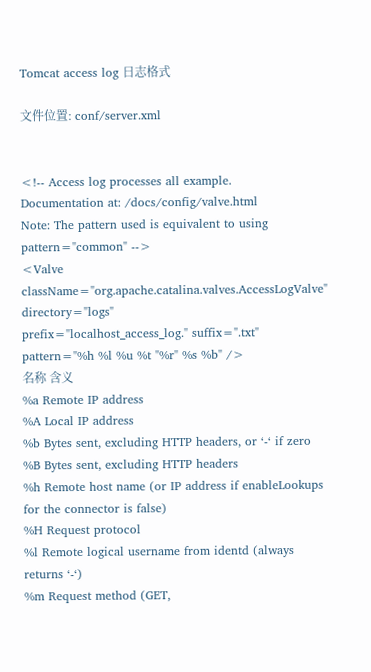Tomcat access log 日志格式

文件位置: conf/server.xml


<!-- Access log processes all example.
Documentation at: /docs/config/valve.html
Note: The pattern used is equivalent to using pattern="common" -->
<Valve className="org.apache.catalina.valves.AccessLogValve" directory="logs"
prefix="localhost_access_log." suffix=".txt"
pattern="%h %l %u %t "%r" %s %b" />
名称 含义
%a Remote IP address
%A Local IP address
%b Bytes sent, excluding HTTP headers, or ‘-‘ if zero
%B Bytes sent, excluding HTTP headers
%h Remote host name (or IP address if enableLookups for the connector is false)
%H Request protocol
%l Remote logical username from identd (always returns ‘-‘)
%m Request method (GET,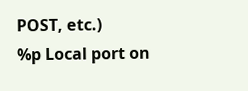POST, etc.)
%p Local port on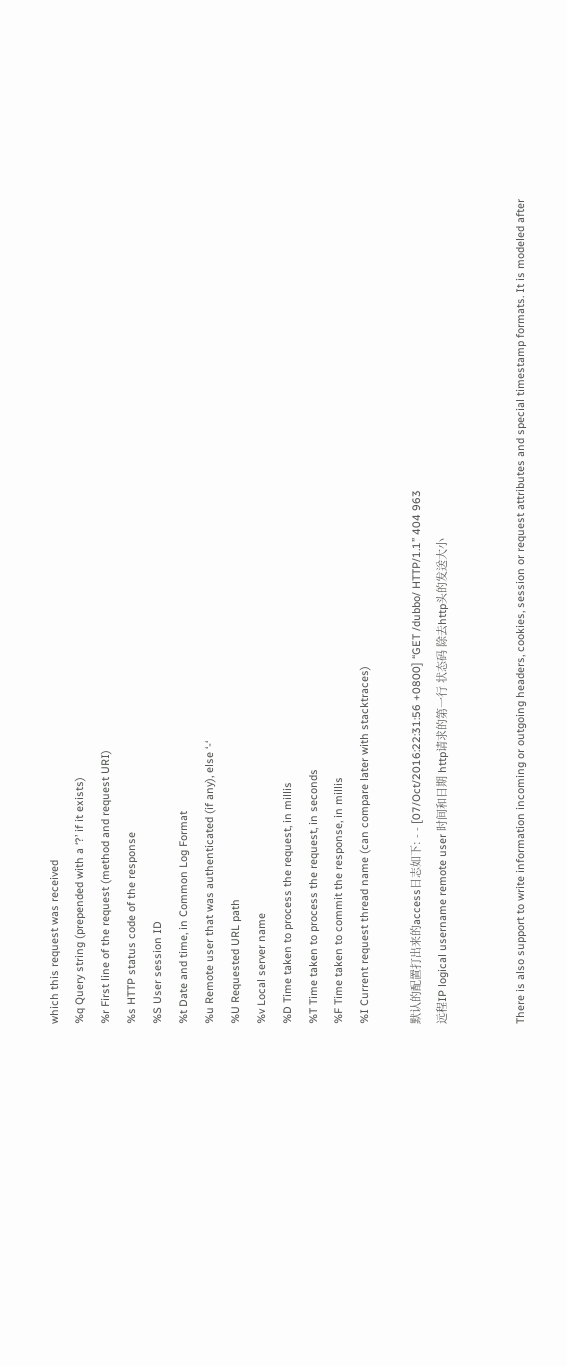which this request was received
%q Query string (prepended with a ‘?’ if it exists)
%r First line of the request (method and request URI)
%s HTTP status code of the response
%S User session ID
%t Date and time, in Common Log Format
%u Remote user that was authenticated (if any), else ‘-‘
%U Requested URL path
%v Local server name
%D Time taken to process the request, in millis
%T Time taken to process the request, in seconds
%F Time taken to commit the response, in millis
%I Current request thread name (can compare later with stacktraces)

默认的配置打出来的access日志如下: - - [07/Oct/2016:22:31:56 +0800] “GET /dubbo/ HTTP/1.1” 404 963
远程IP logical username remote user 时间和日期 http请求的第一行 状态码 除去http头的发送大小


There is also support to write information incoming or outgoing headers, cookies, session or request attributes and special timestamp formats. It is modeled after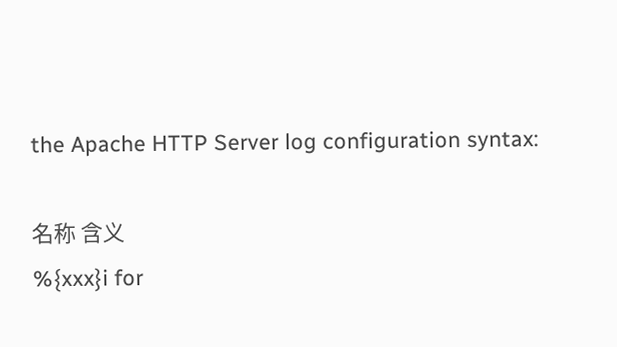the Apache HTTP Server log configuration syntax:

名称 含义
%{xxx}i for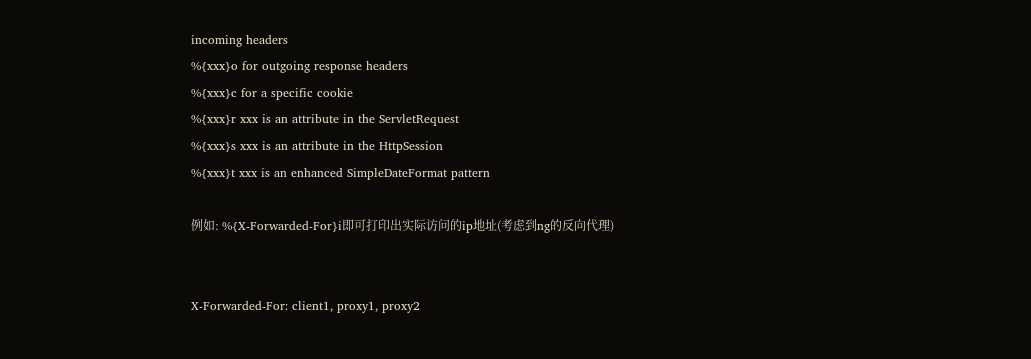incoming headers
%{xxx}o for outgoing response headers
%{xxx}c for a specific cookie
%{xxx}r xxx is an attribute in the ServletRequest
%{xxx}s xxx is an attribute in the HttpSession
%{xxx}t xxx is an enhanced SimpleDateFormat pattern

例如: %{X-Forwarded-For}i即可打印出实际访问的ip地址(考虑到ng的反向代理)


X-Forwarded-For: client1, proxy1, proxy2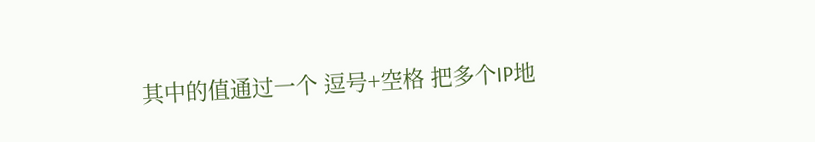其中的值通过一个 逗号+空格 把多个IP地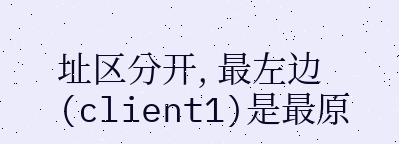址区分开, 最左边(client1)是最原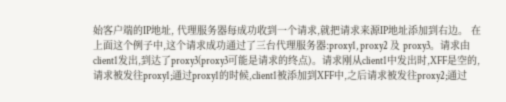始客户端的IP地址, 代理服务器每成功收到一个请求,就把请求来源IP地址添加到右边。 在上面这个例子中,这个请求成功通过了三台代理服务器:proxy1, proxy2 及 proxy3。请求由client1发出,到达了proxy3(proxy3可能是请求的终点)。请求刚从client1中发出时,XFF是空的,请求被发往proxy1;通过proxy1的时候,client1被添加到XFF中,之后请求被发往proxy2;通过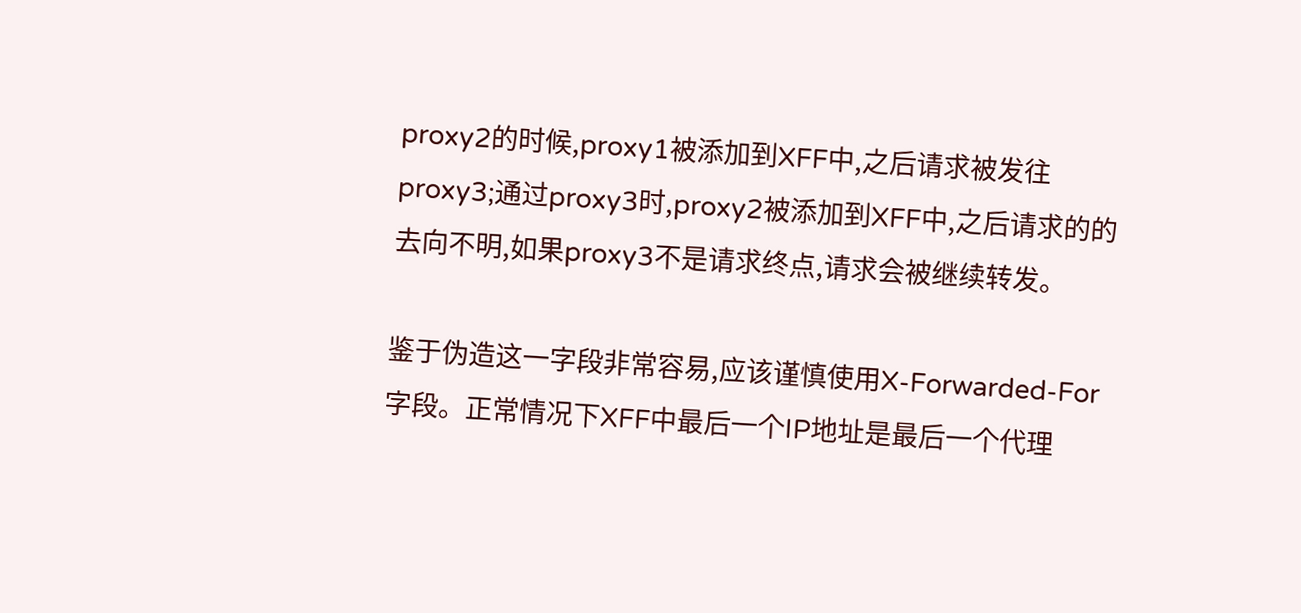proxy2的时候,proxy1被添加到XFF中,之后请求被发往proxy3;通过proxy3时,proxy2被添加到XFF中,之后请求的的去向不明,如果proxy3不是请求终点,请求会被继续转发。

鉴于伪造这一字段非常容易,应该谨慎使用X-Forwarded-For字段。正常情况下XFF中最后一个IP地址是最后一个代理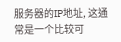服务器的IP地址, 这通常是一个比较可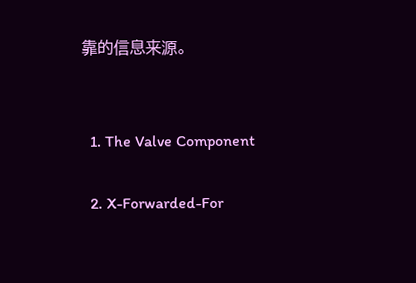靠的信息来源。


  1. The Valve Component

  2. X-Forwarded-For